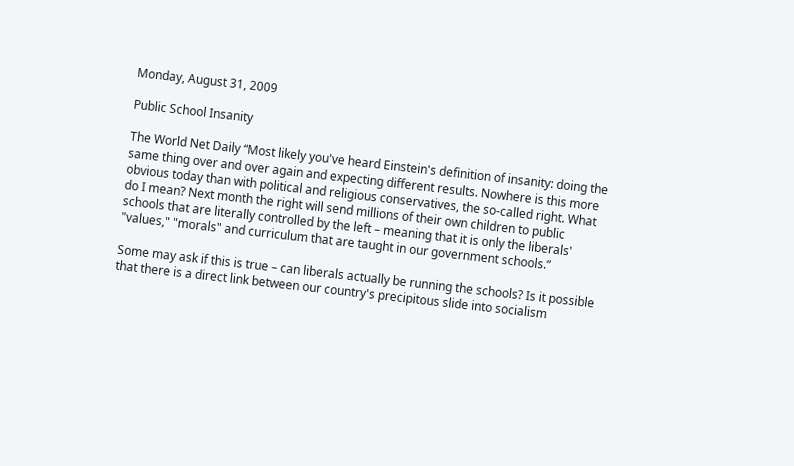Monday, August 31, 2009

Public School Insanity

The World Net Daily “Most likely you've heard Einstein's definition of insanity: doing the same thing over and over again and expecting different results. Nowhere is this more obvious today than with political and religious conservatives, the so-called right. What do I mean? Next month the right will send millions of their own children to public schools that are literally controlled by the left – meaning that it is only the liberals' "values," "morals" and curriculum that are taught in our government schools.”

Some may ask if this is true – can liberals actually be running the schools? Is it possible that there is a direct link between our country's precipitous slide into socialism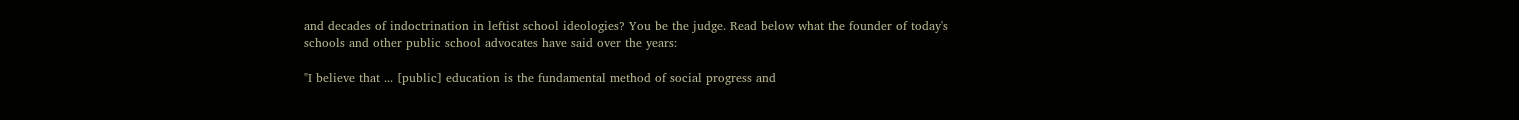and decades of indoctrination in leftist school ideologies? You be the judge. Read below what the founder of today's schools and other public school advocates have said over the years:

"I believe that ... [public] education is the fundamental method of social progress and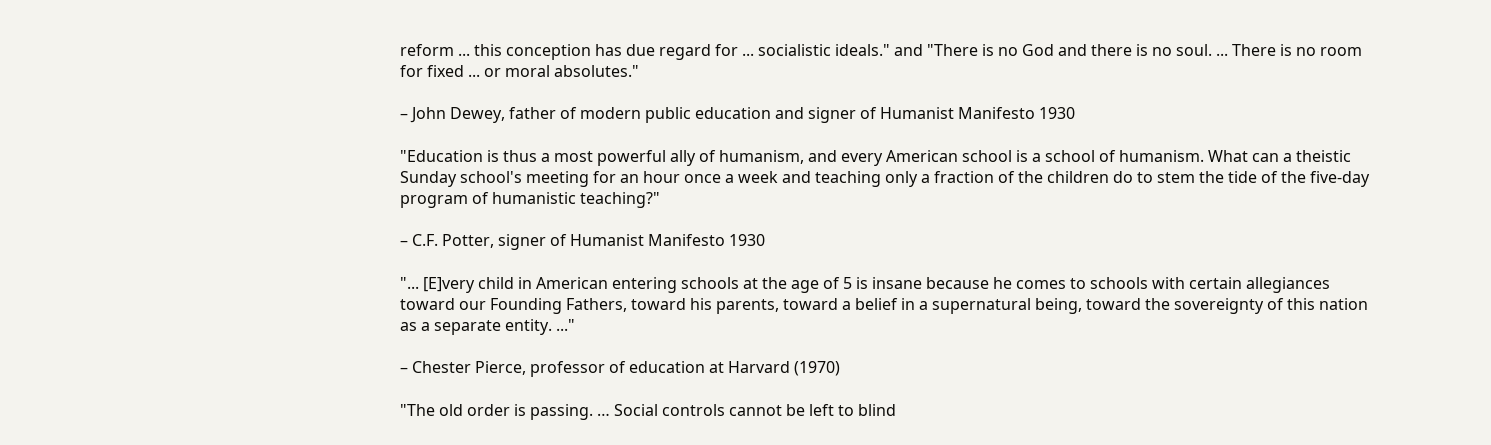reform ... this conception has due regard for ... socialistic ideals." and "There is no God and there is no soul. ... There is no room for fixed ... or moral absolutes."

– John Dewey, father of modern public education and signer of Humanist Manifesto 1930

"Education is thus a most powerful ally of humanism, and every American school is a school of humanism. What can a theistic Sunday school's meeting for an hour once a week and teaching only a fraction of the children do to stem the tide of the five-day program of humanistic teaching?"

– C.F. Potter, signer of Humanist Manifesto 1930

"... [E]very child in American entering schools at the age of 5 is insane because he comes to schools with certain allegiances toward our Founding Fathers, toward his parents, toward a belief in a supernatural being, toward the sovereignty of this nation as a separate entity. ..."

– Chester Pierce, professor of education at Harvard (1970)

"The old order is passing. … Social controls cannot be left to blind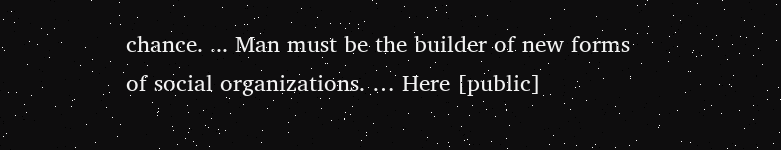chance. ... Man must be the builder of new forms of social organizations. … Here [public]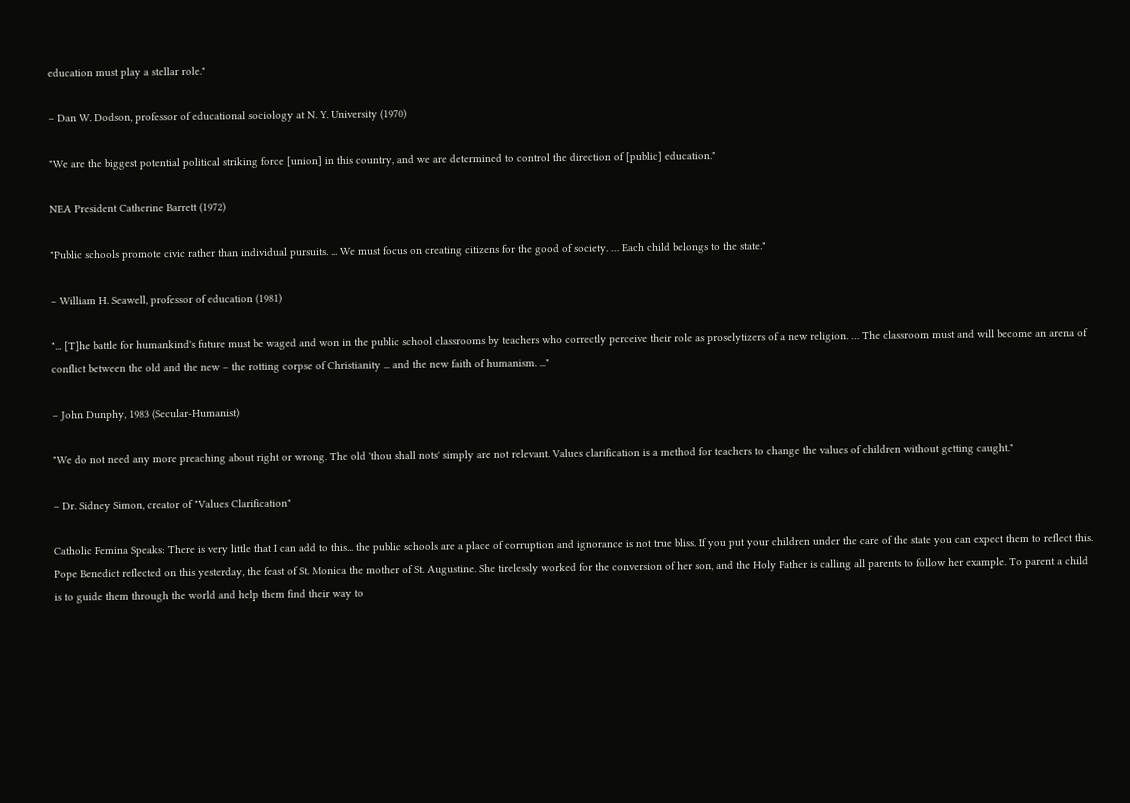education must play a stellar role."

– Dan W. Dodson, professor of educational sociology at N. Y. University (1970)

"We are the biggest potential political striking force [union] in this country, and we are determined to control the direction of [public] education."

NEA President Catherine Barrett (1972)

"Public schools promote civic rather than individual pursuits. ... We must focus on creating citizens for the good of society. … Each child belongs to the state."

– William H. Seawell, professor of education (1981)

"... [T]he battle for humankind's future must be waged and won in the public school classrooms by teachers who correctly perceive their role as proselytizers of a new religion. … The classroom must and will become an arena of conflict between the old and the new – the rotting corpse of Christianity ... and the new faith of humanism. ..."

– John Dunphy, 1983 (Secular-Humanist)

"We do not need any more preaching about right or wrong. The old 'thou shall nots' simply are not relevant. Values clarification is a method for teachers to change the values of children without getting caught."

– Dr. Sidney Simon, creator of "Values Clarification"

Catholic Femina Speaks: There is very little that I can add to this... the public schools are a place of corruption and ignorance is not true bliss. If you put your children under the care of the state you can expect them to reflect this. Pope Benedict reflected on this yesterday, the feast of St. Monica the mother of St. Augustine. She tirelessly worked for the conversion of her son, and the Holy Father is calling all parents to follow her example. To parent a child is to guide them through the world and help them find their way to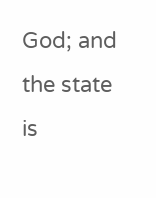God; and the state is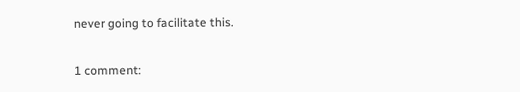never going to facilitate this.

1 comment: